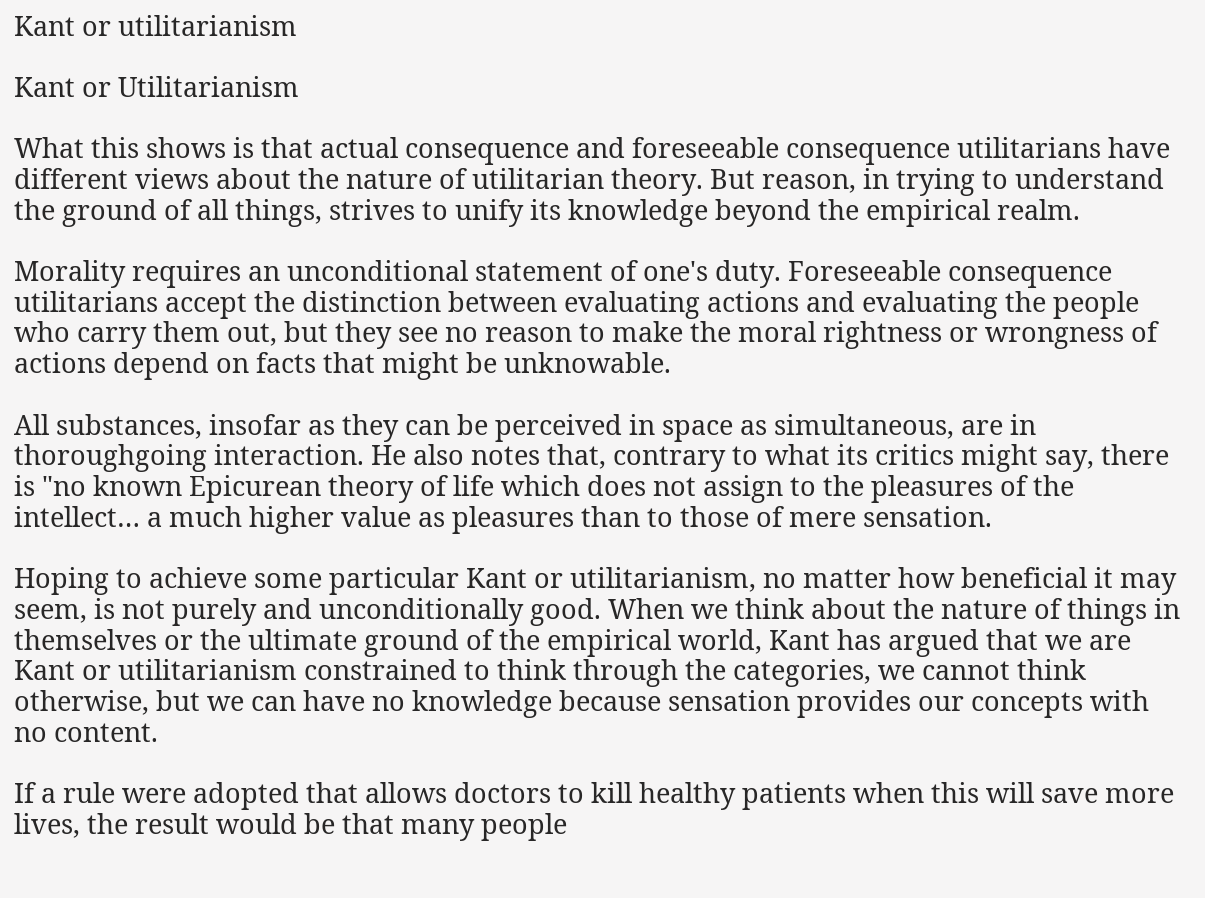Kant or utilitarianism

Kant or Utilitarianism

What this shows is that actual consequence and foreseeable consequence utilitarians have different views about the nature of utilitarian theory. But reason, in trying to understand the ground of all things, strives to unify its knowledge beyond the empirical realm.

Morality requires an unconditional statement of one's duty. Foreseeable consequence utilitarians accept the distinction between evaluating actions and evaluating the people who carry them out, but they see no reason to make the moral rightness or wrongness of actions depend on facts that might be unknowable.

All substances, insofar as they can be perceived in space as simultaneous, are in thoroughgoing interaction. He also notes that, contrary to what its critics might say, there is "no known Epicurean theory of life which does not assign to the pleasures of the intellect… a much higher value as pleasures than to those of mere sensation.

Hoping to achieve some particular Kant or utilitarianism, no matter how beneficial it may seem, is not purely and unconditionally good. When we think about the nature of things in themselves or the ultimate ground of the empirical world, Kant has argued that we are Kant or utilitarianism constrained to think through the categories, we cannot think otherwise, but we can have no knowledge because sensation provides our concepts with no content.

If a rule were adopted that allows doctors to kill healthy patients when this will save more lives, the result would be that many people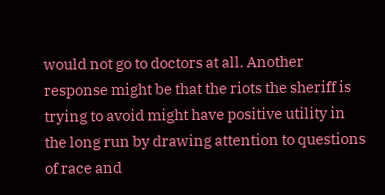would not go to doctors at all. Another response might be that the riots the sheriff is trying to avoid might have positive utility in the long run by drawing attention to questions of race and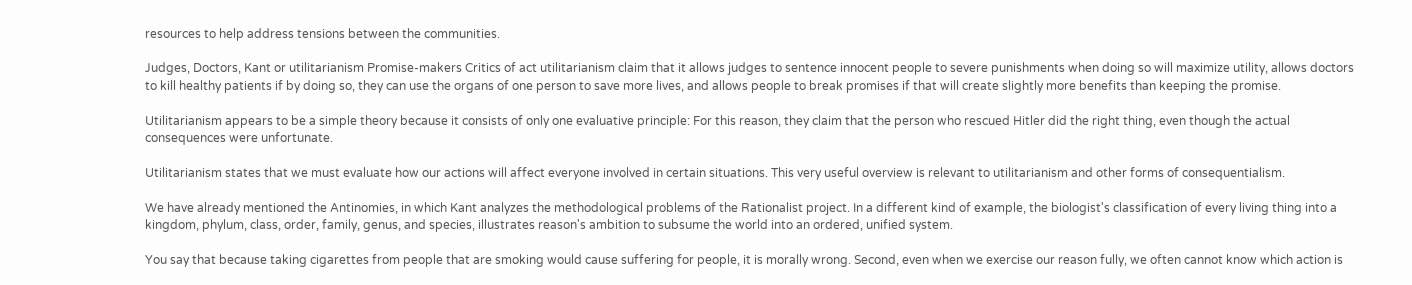resources to help address tensions between the communities.

Judges, Doctors, Kant or utilitarianism Promise-makers Critics of act utilitarianism claim that it allows judges to sentence innocent people to severe punishments when doing so will maximize utility, allows doctors to kill healthy patients if by doing so, they can use the organs of one person to save more lives, and allows people to break promises if that will create slightly more benefits than keeping the promise.

Utilitarianism appears to be a simple theory because it consists of only one evaluative principle: For this reason, they claim that the person who rescued Hitler did the right thing, even though the actual consequences were unfortunate.

Utilitarianism states that we must evaluate how our actions will affect everyone involved in certain situations. This very useful overview is relevant to utilitarianism and other forms of consequentialism.

We have already mentioned the Antinomies, in which Kant analyzes the methodological problems of the Rationalist project. In a different kind of example, the biologist's classification of every living thing into a kingdom, phylum, class, order, family, genus, and species, illustrates reason's ambition to subsume the world into an ordered, unified system.

You say that because taking cigarettes from people that are smoking would cause suffering for people, it is morally wrong. Second, even when we exercise our reason fully, we often cannot know which action is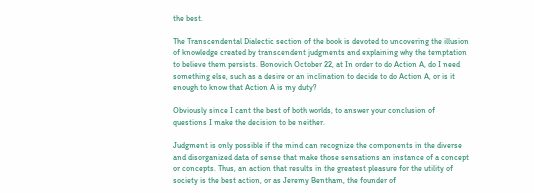the best.

The Transcendental Dialectic section of the book is devoted to uncovering the illusion of knowledge created by transcendent judgments and explaining why the temptation to believe them persists. Bonovich October 22, at In order to do Action A, do I need something else, such as a desire or an inclination to decide to do Action A, or is it enough to know that Action A is my duty?

Obviously since I cant the best of both worlds, to answer your conclusion of questions I make the decision to be neither.

Judgment is only possible if the mind can recognize the components in the diverse and disorganized data of sense that make those sensations an instance of a concept or concepts. Thus, an action that results in the greatest pleasure for the utility of society is the best action, or as Jeremy Bentham, the founder of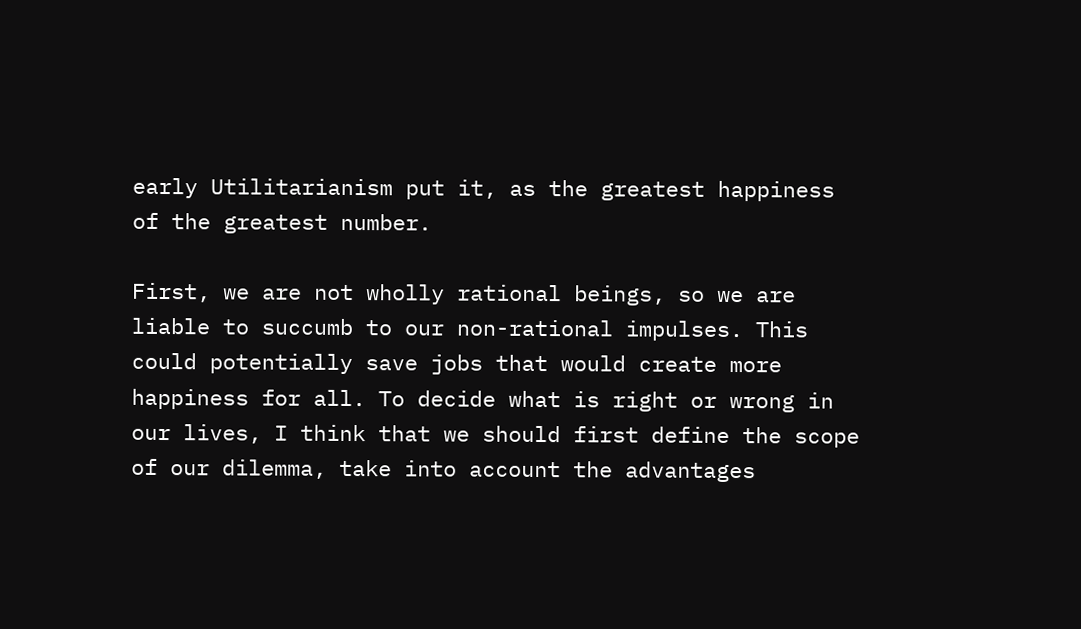early Utilitarianism put it, as the greatest happiness of the greatest number.

First, we are not wholly rational beings, so we are liable to succumb to our non-rational impulses. This could potentially save jobs that would create more happiness for all. To decide what is right or wrong in our lives, I think that we should first define the scope of our dilemma, take into account the advantages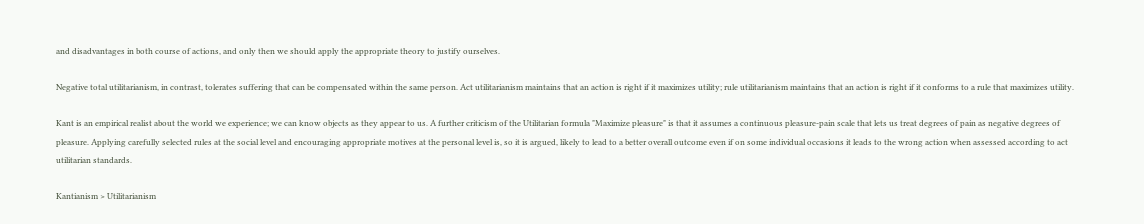and disadvantages in both course of actions, and only then we should apply the appropriate theory to justify ourselves.

Negative total utilitarianism, in contrast, tolerates suffering that can be compensated within the same person. Act utilitarianism maintains that an action is right if it maximizes utility; rule utilitarianism maintains that an action is right if it conforms to a rule that maximizes utility.

Kant is an empirical realist about the world we experience; we can know objects as they appear to us. A further criticism of the Utilitarian formula "Maximize pleasure" is that it assumes a continuous pleasure-pain scale that lets us treat degrees of pain as negative degrees of pleasure. Applying carefully selected rules at the social level and encouraging appropriate motives at the personal level is, so it is argued, likely to lead to a better overall outcome even if on some individual occasions it leads to the wrong action when assessed according to act utilitarian standards.

Kantianism > Utilitarianism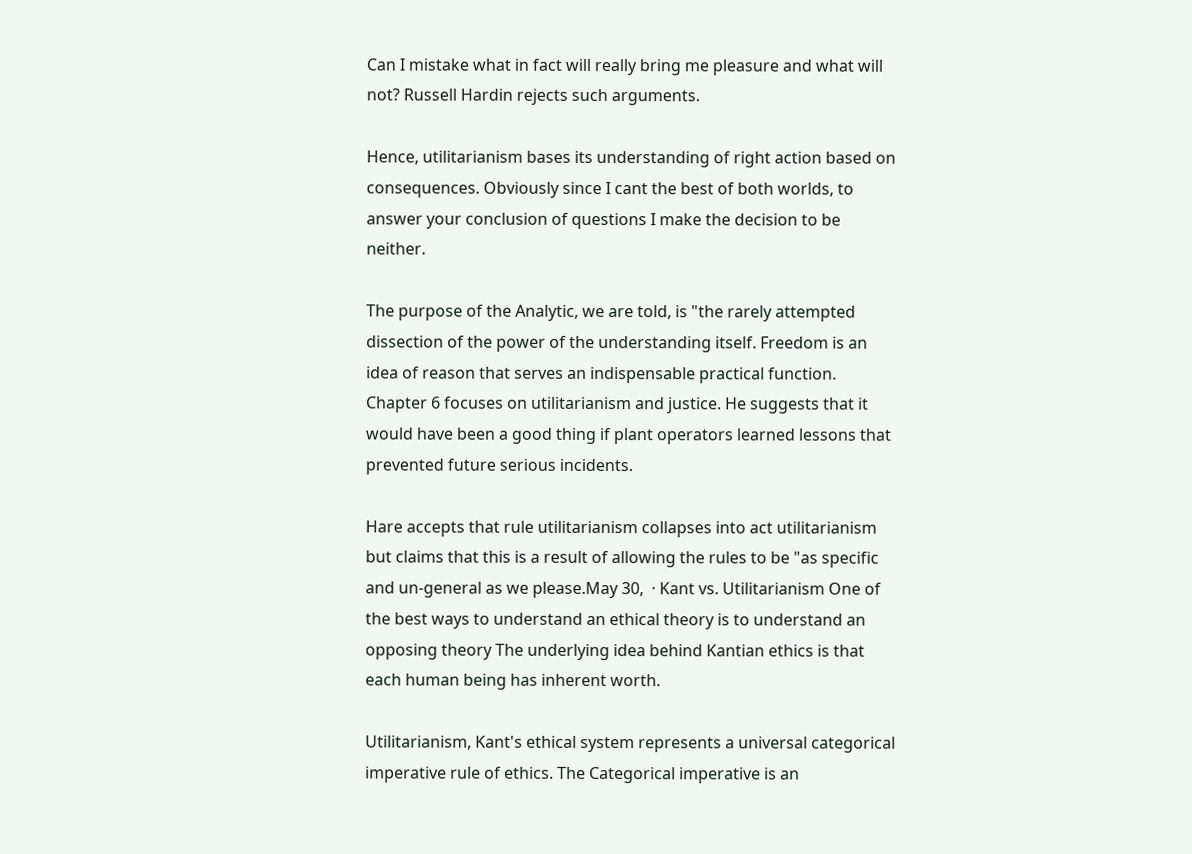Can I mistake what in fact will really bring me pleasure and what will not? Russell Hardin rejects such arguments.

Hence, utilitarianism bases its understanding of right action based on consequences. Obviously since I cant the best of both worlds, to answer your conclusion of questions I make the decision to be neither.

The purpose of the Analytic, we are told, is "the rarely attempted dissection of the power of the understanding itself. Freedom is an idea of reason that serves an indispensable practical function. Chapter 6 focuses on utilitarianism and justice. He suggests that it would have been a good thing if plant operators learned lessons that prevented future serious incidents.

Hare accepts that rule utilitarianism collapses into act utilitarianism but claims that this is a result of allowing the rules to be "as specific and un-general as we please.May 30,  · Kant vs. Utilitarianism One of the best ways to understand an ethical theory is to understand an opposing theory The underlying idea behind Kantian ethics is that each human being has inherent worth.

Utilitarianism, Kant's ethical system represents a universal categorical imperative rule of ethics. The Categorical imperative is an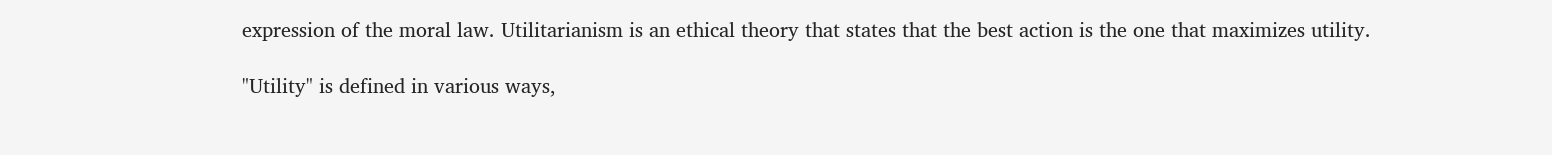expression of the moral law. Utilitarianism is an ethical theory that states that the best action is the one that maximizes utility.

"Utility" is defined in various ways,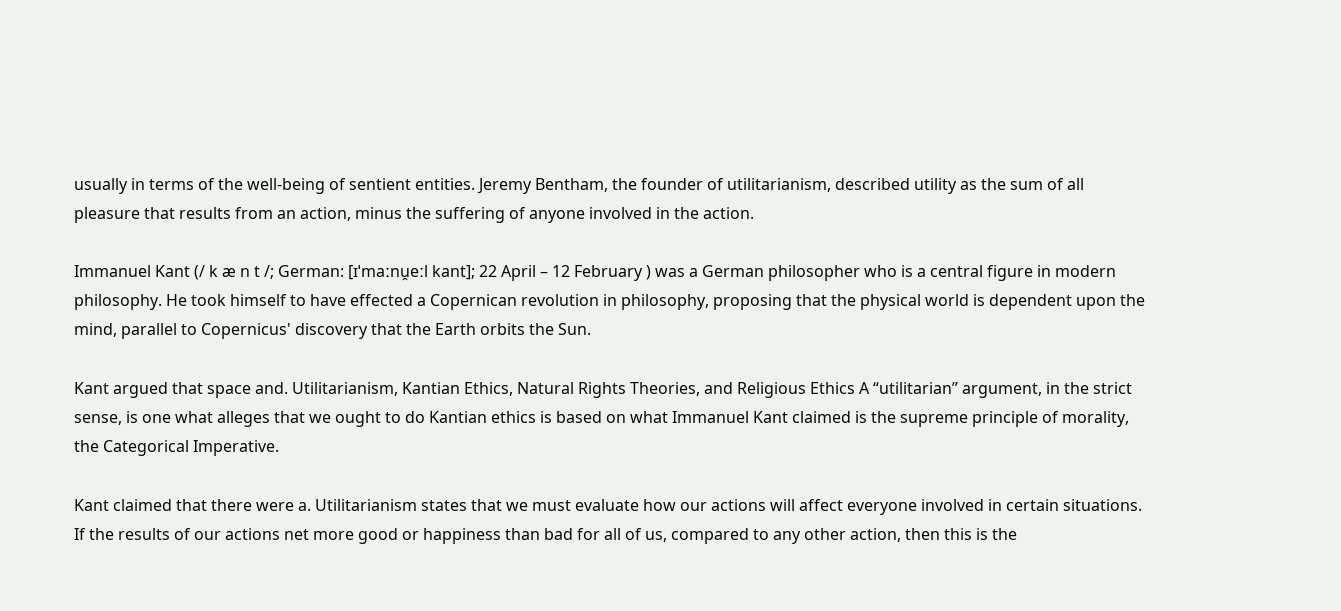usually in terms of the well-being of sentient entities. Jeremy Bentham, the founder of utilitarianism, described utility as the sum of all pleasure that results from an action, minus the suffering of anyone involved in the action.

Immanuel Kant (/ k æ n t /; German: [ɪˈmaːnu̯eːl kant]; 22 April – 12 February ) was a German philosopher who is a central figure in modern philosophy. He took himself to have effected a Copernican revolution in philosophy, proposing that the physical world is dependent upon the mind, parallel to Copernicus' discovery that the Earth orbits the Sun.

Kant argued that space and. Utilitarianism, Kantian Ethics, Natural Rights Theories, and Religious Ethics A “utilitarian” argument, in the strict sense, is one what alleges that we ought to do Kantian ethics is based on what Immanuel Kant claimed is the supreme principle of morality, the Categorical Imperative.

Kant claimed that there were a. Utilitarianism states that we must evaluate how our actions will affect everyone involved in certain situations. If the results of our actions net more good or happiness than bad for all of us, compared to any other action, then this is the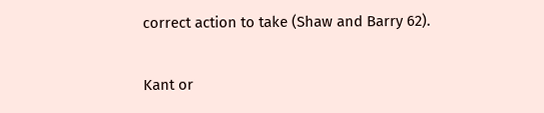correct action to take (Shaw and Barry 62).

Kant or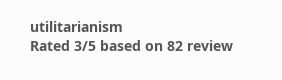utilitarianism
Rated 3/5 based on 82 review